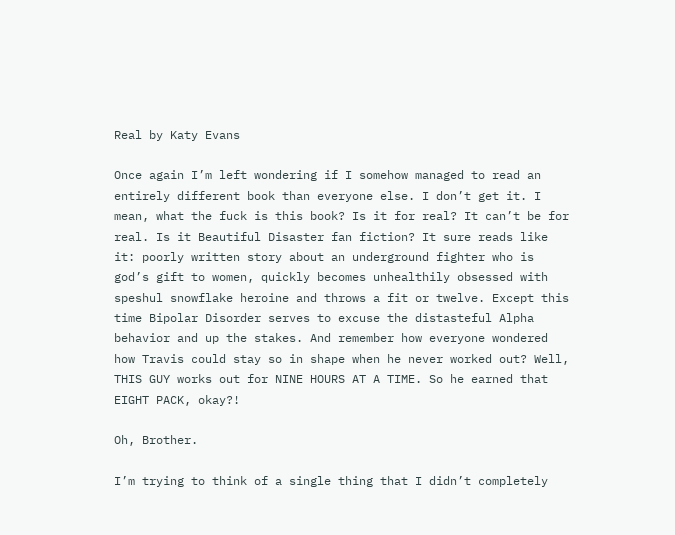Real by Katy Evans

Once again I’m left wondering if I somehow managed to read an entirely different book than everyone else. I don’t get it. I mean, what the fuck is this book? Is it for real? It can’t be for real. Is it Beautiful Disaster fan fiction? It sure reads like it: poorly written story about an underground fighter who is god’s gift to women, quickly becomes unhealthily obsessed with speshul snowflake heroine and throws a fit or twelve. Except this time Bipolar Disorder serves to excuse the distasteful Alpha behavior and up the stakes. And remember how everyone wondered how Travis could stay so in shape when he never worked out? Well, THIS GUY works out for NINE HOURS AT A TIME. So he earned that EIGHT PACK, okay?!

Oh, Brother.

I’m trying to think of a single thing that I didn’t completely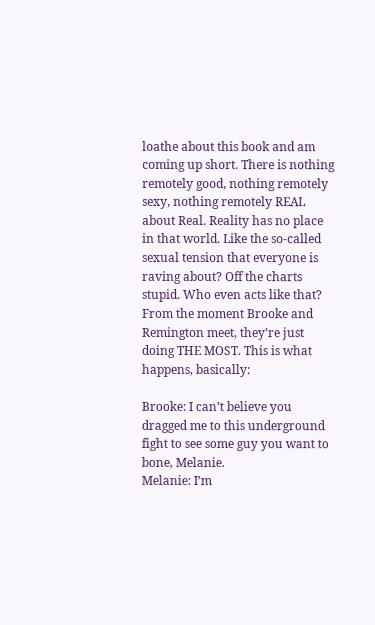loathe about this book and am coming up short. There is nothing remotely good, nothing remotely sexy, nothing remotely REAL about Real. Reality has no place in that world. Like the so-called sexual tension that everyone is raving about? Off the charts stupid. Who even acts like that? From the moment Brooke and Remington meet, they’re just doing THE MOST. This is what happens, basically:

Brooke: I can’t believe you dragged me to this underground fight to see some guy you want to bone, Melanie.
Melanie: I’m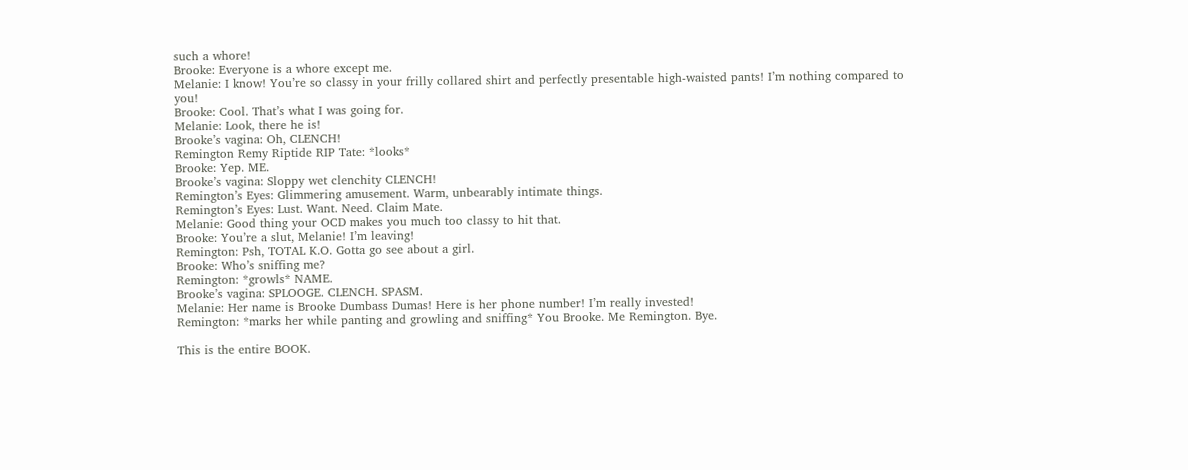such a whore!
Brooke: Everyone is a whore except me.
Melanie: I know! You’re so classy in your frilly collared shirt and perfectly presentable high-waisted pants! I’m nothing compared to you!
Brooke: Cool. That’s what I was going for.
Melanie: Look, there he is!
Brooke’s vagina: Oh, CLENCH!
Remington Remy Riptide RIP Tate: *looks*
Brooke: Yep. ME.
Brooke’s vagina: Sloppy wet clenchity CLENCH!
Remington’s Eyes: Glimmering amusement. Warm, unbearably intimate things.
Remington’s Eyes: Lust. Want. Need. Claim Mate.
Melanie: Good thing your OCD makes you much too classy to hit that.
Brooke: You’re a slut, Melanie! I’m leaving!
Remington: Psh, TOTAL K.O. Gotta go see about a girl.
Brooke: Who’s sniffing me?
Remington: *growls* NAME.
Brooke’s vagina: SPLOOGE. CLENCH. SPASM.
Melanie: Her name is Brooke Dumbass Dumas! Here is her phone number! I’m really invested!
Remington: *marks her while panting and growling and sniffing* You Brooke. Me Remington. Bye.

This is the entire BOOK.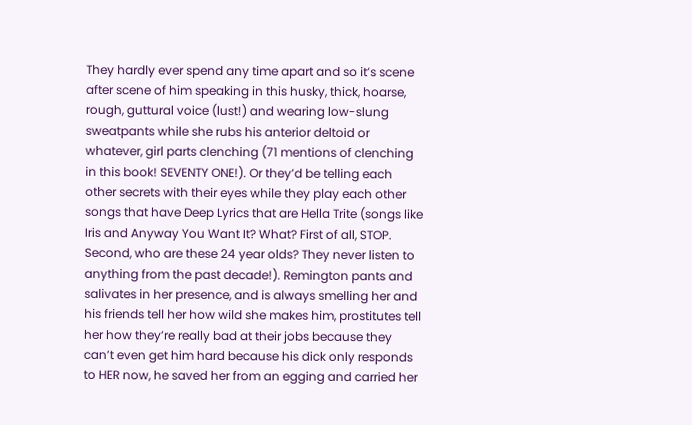They hardly ever spend any time apart and so it’s scene after scene of him speaking in this husky, thick, hoarse, rough, guttural voice (lust!) and wearing low-slung sweatpants while she rubs his anterior deltoid or whatever, girl parts clenching (71 mentions of clenching in this book! SEVENTY ONE!). Or they’d be telling each other secrets with their eyes while they play each other songs that have Deep Lyrics that are Hella Trite (songs like Iris and Anyway You Want It? What? First of all, STOP. Second, who are these 24 year olds? They never listen to anything from the past decade!). Remington pants and salivates in her presence, and is always smelling her and his friends tell her how wild she makes him, prostitutes tell her how they’re really bad at their jobs because they can’t even get him hard because his dick only responds to HER now, he saved her from an egging and carried her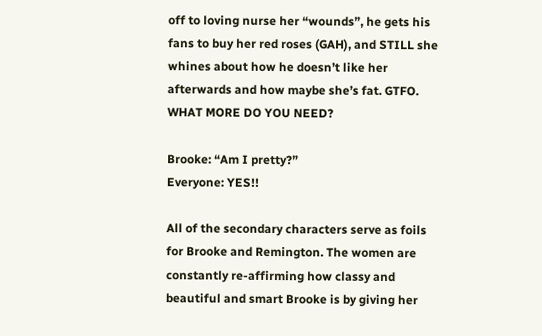off to loving nurse her “wounds”, he gets his fans to buy her red roses (GAH), and STILL she whines about how he doesn’t like her afterwards and how maybe she’s fat. GTFO. WHAT MORE DO YOU NEED?

Brooke: “Am I pretty?”
Everyone: YES!!

All of the secondary characters serve as foils for Brooke and Remington. The women are constantly re-affirming how classy and beautiful and smart Brooke is by giving her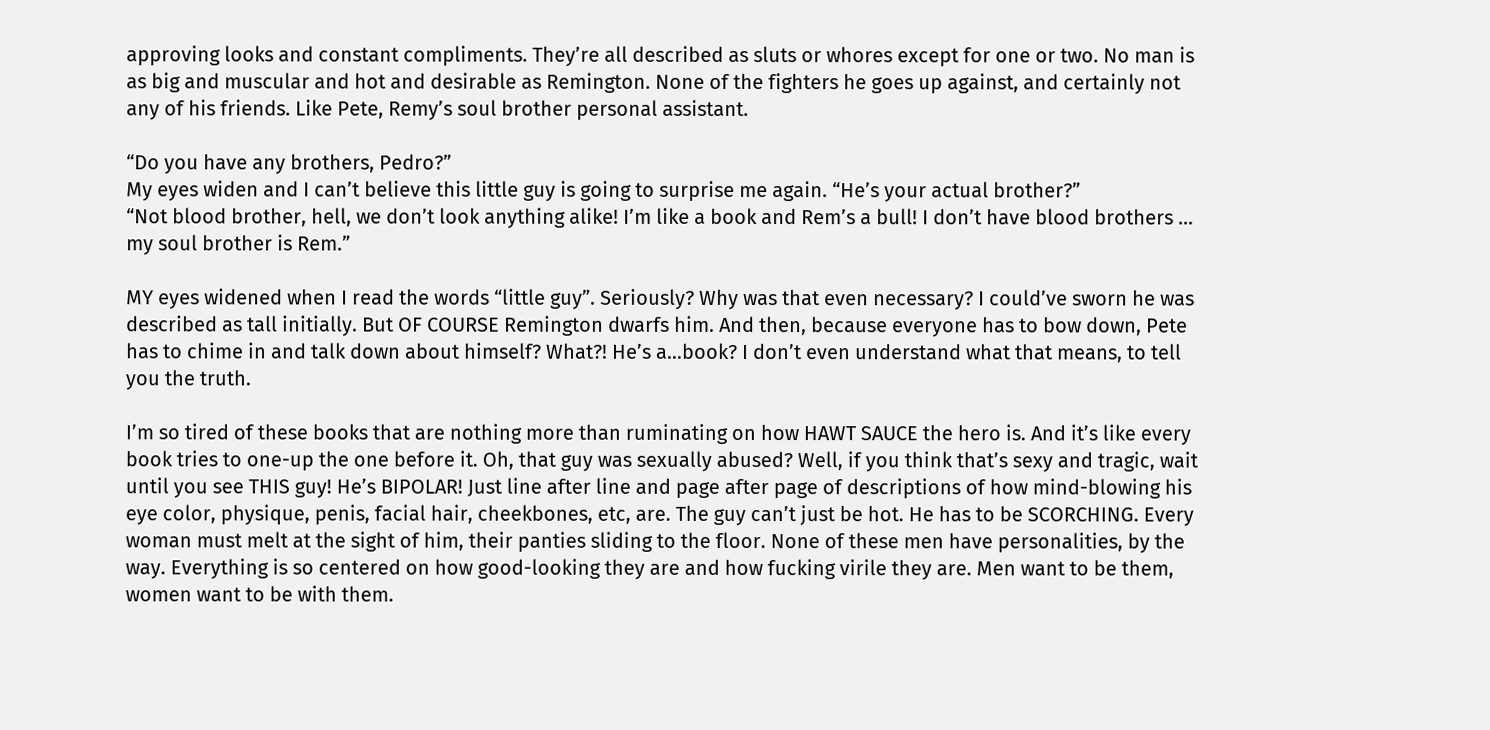approving looks and constant compliments. They’re all described as sluts or whores except for one or two. No man is as big and muscular and hot and desirable as Remington. None of the fighters he goes up against, and certainly not any of his friends. Like Pete, Remy’s soul brother personal assistant.

“Do you have any brothers, Pedro?”
My eyes widen and I can’t believe this little guy is going to surprise me again. “He’s your actual brother?”
“Not blood brother, hell, we don’t look anything alike! I’m like a book and Rem’s a bull! I don’t have blood brothers … my soul brother is Rem.”

MY eyes widened when I read the words “little guy”. Seriously? Why was that even necessary? I could’ve sworn he was described as tall initially. But OF COURSE Remington dwarfs him. And then, because everyone has to bow down, Pete has to chime in and talk down about himself? What?! He’s a…book? I don’t even understand what that means, to tell you the truth.

I’m so tired of these books that are nothing more than ruminating on how HAWT SAUCE the hero is. And it’s like every book tries to one-up the one before it. Oh, that guy was sexually abused? Well, if you think that’s sexy and tragic, wait until you see THIS guy! He’s BIPOLAR! Just line after line and page after page of descriptions of how mind-blowing his eye color, physique, penis, facial hair, cheekbones, etc, are. The guy can’t just be hot. He has to be SCORCHING. Every woman must melt at the sight of him, their panties sliding to the floor. None of these men have personalities, by the way. Everything is so centered on how good-looking they are and how fucking virile they are. Men want to be them, women want to be with them.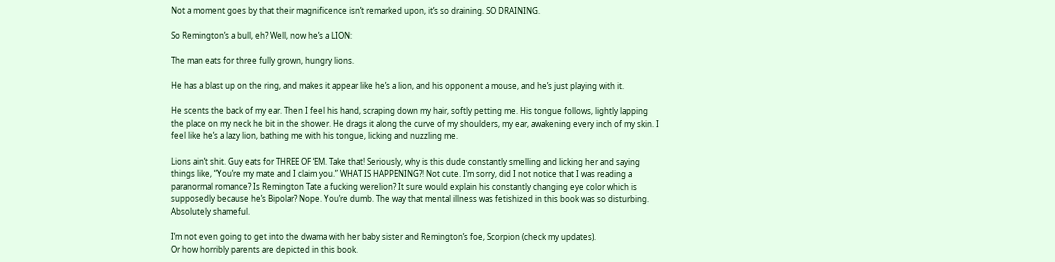Not a moment goes by that their magnificence isn’t remarked upon, it’s so draining. SO DRAINING.

So Remington’s a bull, eh? Well, now he’s a LION:

The man eats for three fully grown, hungry lions.

He has a blast up on the ring, and makes it appear like he’s a lion, and his opponent a mouse, and he’s just playing with it.

He scents the back of my ear. Then I feel his hand, scraping down my hair, softly petting me. His tongue follows, lightly lapping the place on my neck he bit in the shower. He drags it along the curve of my shoulders, my ear, awakening every inch of my skin. I feel like he’s a lazy lion, bathing me with his tongue, licking and nuzzling me.

Lions ain’t shit. Guy eats for THREE OF ‘EM. Take that! Seriously, why is this dude constantly smelling and licking her and saying things like, “You’re my mate and I claim you.” WHAT IS HAPPENING?! Not cute. I’m sorry, did I not notice that I was reading a paranormal romance? Is Remington Tate a fucking werelion? It sure would explain his constantly changing eye color which is supposedly because he’s Bipolar? Nope. You’re dumb. The way that mental illness was fetishized in this book was so disturbing. Absolutely shameful.

I’m not even going to get into the dwama with her baby sister and Remington’s foe, Scorpion (check my updates).
Or how horribly parents are depicted in this book.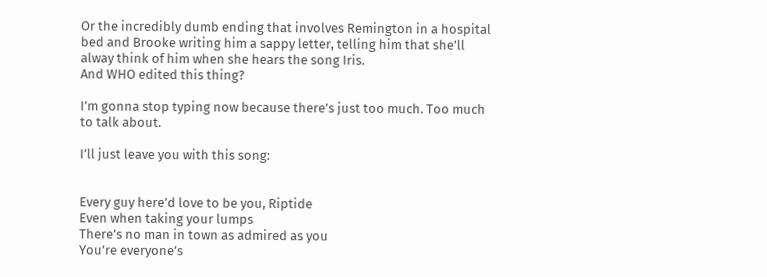Or the incredibly dumb ending that involves Remington in a hospital bed and Brooke writing him a sappy letter, telling him that she’ll alway think of him when she hears the song Iris.
And WHO edited this thing?

I’m gonna stop typing now because there’s just too much. Too much to talk about.

I’ll just leave you with this song:


Every guy here’d love to be you, Riptide
Even when taking your lumps
There’s no man in town as admired as you
You’re everyone’s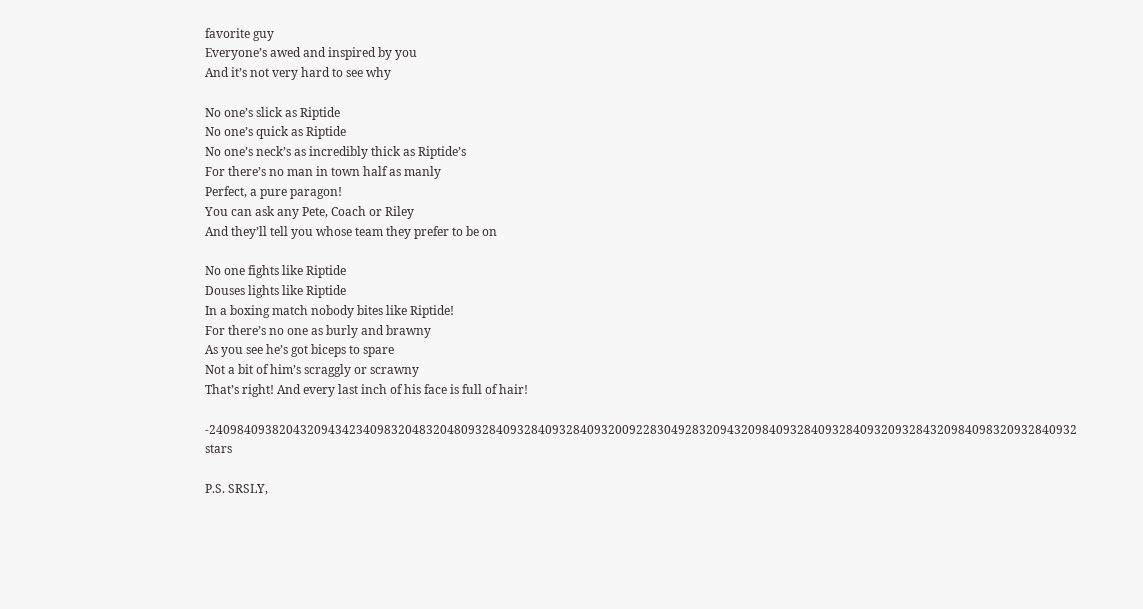favorite guy
Everyone’s awed and inspired by you
And it’s not very hard to see why

No one’s slick as Riptide
No one’s quick as Riptide
No one’s neck’s as incredibly thick as Riptide’s
For there’s no man in town half as manly
Perfect, a pure paragon!
You can ask any Pete, Coach or Riley
And they’ll tell you whose team they prefer to be on

No one fights like Riptide
Douses lights like Riptide
In a boxing match nobody bites like Riptide!
For there’s no one as burly and brawny
As you see he’s got biceps to spare
Not a bit of him’s scraggly or scrawny
That’s right! And every last inch of his face is full of hair!

-2409840938204320943423409832048320480932840932840932840932009228304928320943209840932840932840932093284320984098320932840932 stars

P.S. SRSLY,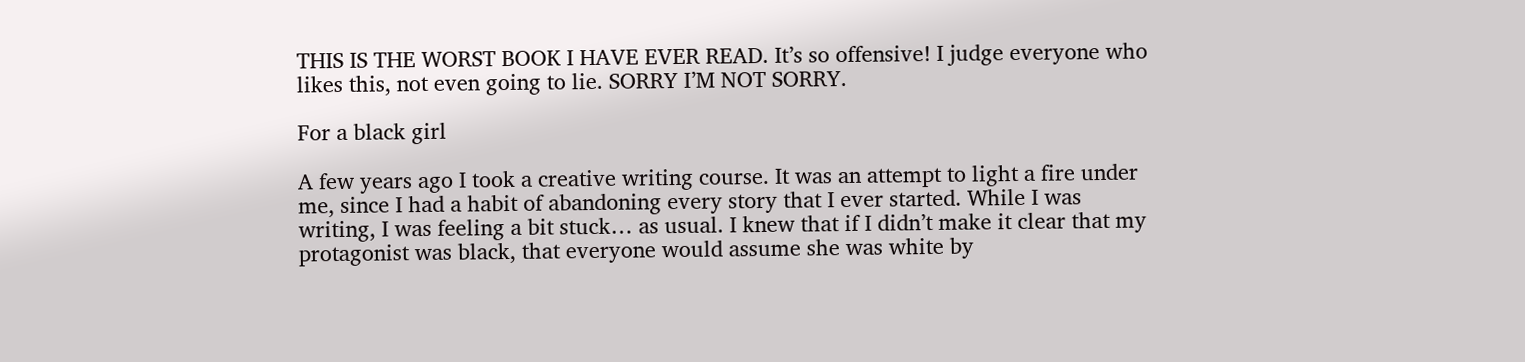THIS IS THE WORST BOOK I HAVE EVER READ. It’s so offensive! I judge everyone who likes this, not even going to lie. SORRY I’M NOT SORRY.

For a black girl

A few years ago I took a creative writing course. It was an attempt to light a fire under me, since I had a habit of abandoning every story that I ever started. While I was writing, I was feeling a bit stuck… as usual. I knew that if I didn’t make it clear that my protagonist was black, that everyone would assume she was white by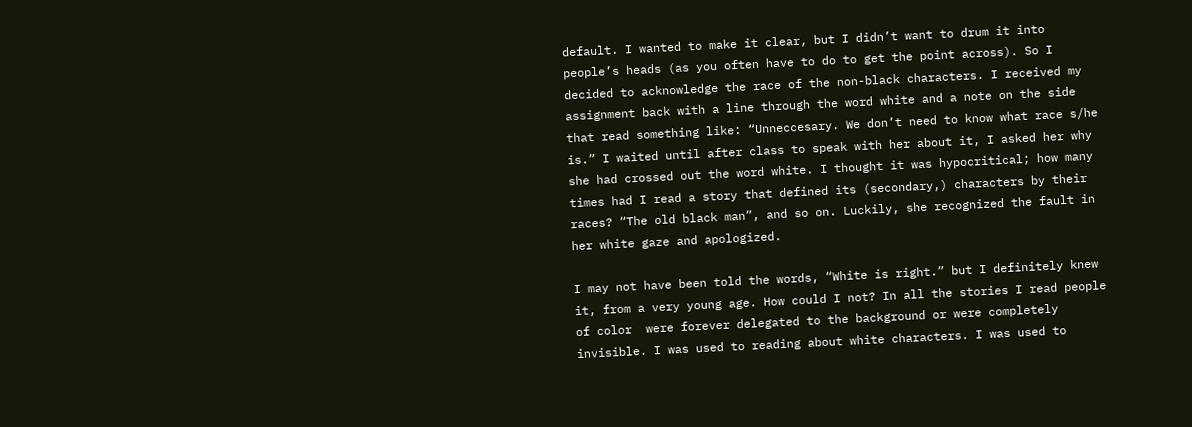default. I wanted to make it clear, but I didn’t want to drum it into people’s heads (as you often have to do to get the point across). So I decided to acknowledge the race of the non-black characters. I received my assignment back with a line through the word white and a note on the side that read something like: “Unneccesary. We don’t need to know what race s/he is.” I waited until after class to speak with her about it, I asked her why she had crossed out the word white. I thought it was hypocritical; how many times had I read a story that defined its (secondary,) characters by their races? “The old black man”, and so on. Luckily, she recognized the fault in her white gaze and apologized.

I may not have been told the words, “White is right.” but I definitely knew it, from a very young age. How could I not? In all the stories I read people of color  were forever delegated to the background or were completely invisible. I was used to reading about white characters. I was used to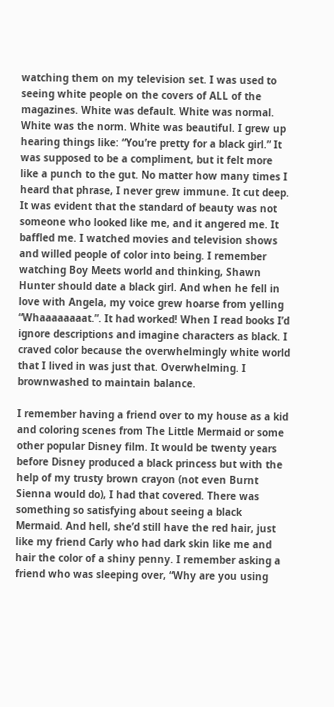watching them on my television set. I was used to seeing white people on the covers of ALL of the magazines. White was default. White was normal. White was the norm. White was beautiful. I grew up hearing things like: “You’re pretty for a black girl.” It was supposed to be a compliment, but it felt more like a punch to the gut. No matter how many times I heard that phrase, I never grew immune. It cut deep. It was evident that the standard of beauty was not someone who looked like me, and it angered me. It baffled me. I watched movies and television shows and willed people of color into being. I remember watching Boy Meets world and thinking, Shawn Hunter should date a black girl. And when he fell in love with Angela, my voice grew hoarse from yelling “Whaaaaaaaat.”. It had worked! When I read books I’d ignore descriptions and imagine characters as black. I craved color because the overwhelmingly white world that I lived in was just that. Overwhelming. I brownwashed to maintain balance.

I remember having a friend over to my house as a kid and coloring scenes from The Little Mermaid or some other popular Disney film. It would be twenty years before Disney produced a black princess but with the help of my trusty brown crayon (not even Burnt Sienna would do), I had that covered. There was something so satisfying about seeing a black Mermaid. And hell, she’d still have the red hair, just like my friend Carly who had dark skin like me and hair the color of a shiny penny. I remember asking a friend who was sleeping over, “Why are you using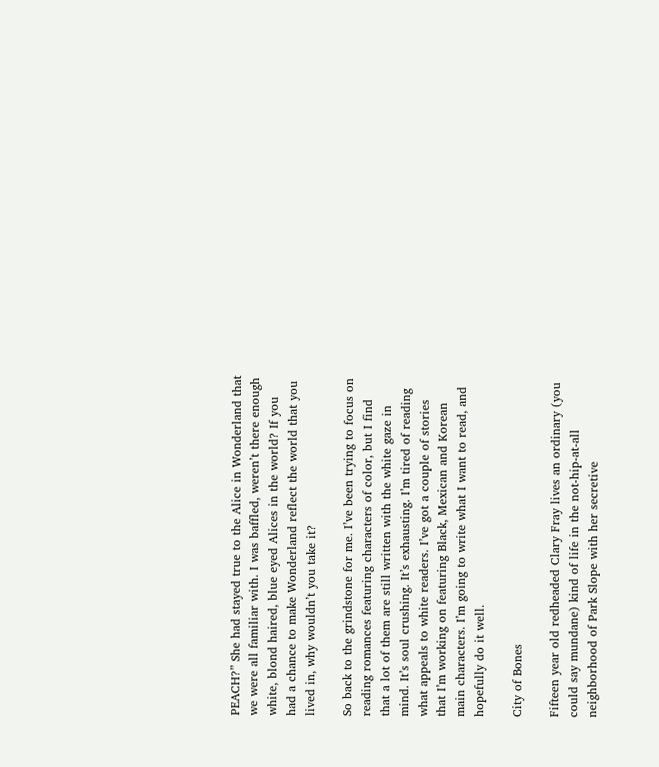PEACH?” She had stayed true to the Alice in Wonderland that we were all familiar with. I was baffled, weren’t there enough white, blond haired, blue eyed Alices in the world? If you had a chance to make Wonderland reflect the world that you lived in, why wouldn’t you take it?

So back to the grindstone for me. I’ve been trying to focus on reading romances featuring characters of color, but I find that a lot of them are still written with the white gaze in mind. It’s soul crushing. It’s exhausting. I’m tired of reading what appeals to white readers. I’ve got a couple of stories that I’m working on featuring Black, Mexican and Korean main characters. I’m going to write what I want to read, and hopefully do it well.

City of Bones

Fifteen year old redheaded Clary Fray lives an ordinary (you could say mundane) kind of life in the not-hip-at-all neighborhood of Park Slope with her secretive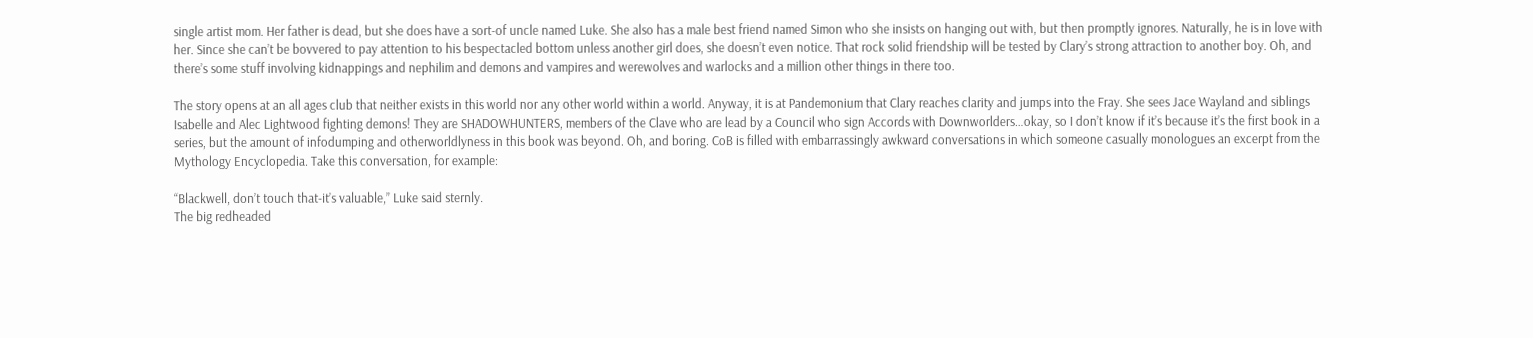single artist mom. Her father is dead, but she does have a sort-of uncle named Luke. She also has a male best friend named Simon who she insists on hanging out with, but then promptly ignores. Naturally, he is in love with her. Since she can’t be bovvered to pay attention to his bespectacled bottom unless another girl does, she doesn’t even notice. That rock solid friendship will be tested by Clary’s strong attraction to another boy. Oh, and there’s some stuff involving kidnappings and nephilim and demons and vampires and werewolves and warlocks and a million other things in there too.

The story opens at an all ages club that neither exists in this world nor any other world within a world. Anyway, it is at Pandemonium that Clary reaches clarity and jumps into the Fray. She sees Jace Wayland and siblings Isabelle and Alec Lightwood fighting demons! They are SHADOWHUNTERS, members of the Clave who are lead by a Council who sign Accords with Downworlders…okay, so I don’t know if it’s because it’s the first book in a series, but the amount of infodumping and otherworldlyness in this book was beyond. Oh, and boring. CoB is filled with embarrassingly awkward conversations in which someone casually monologues an excerpt from the Mythology Encyclopedia. Take this conversation, for example:

“Blackwell, don’t touch that-it’s valuable,” Luke said sternly.
The big redheaded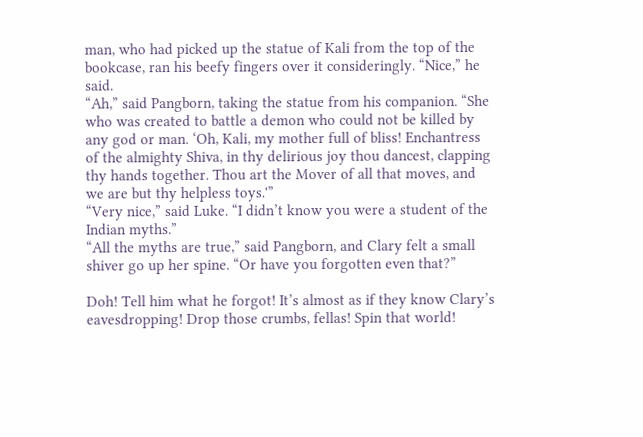man, who had picked up the statue of Kali from the top of the bookcase, ran his beefy fingers over it consideringly. “Nice,” he said.
“Ah,” said Pangborn, taking the statue from his companion. “She who was created to battle a demon who could not be killed by any god or man. ‘Oh, Kali, my mother full of bliss! Enchantress of the almighty Shiva, in thy delirious joy thou dancest, clapping thy hands together. Thou art the Mover of all that moves, and we are but thy helpless toys.'”
“Very nice,” said Luke. “I didn’t know you were a student of the Indian myths.”
“All the myths are true,” said Pangborn, and Clary felt a small shiver go up her spine. “Or have you forgotten even that?”

Doh! Tell him what he forgot! It’s almost as if they know Clary’s eavesdropping! Drop those crumbs, fellas! Spin that world!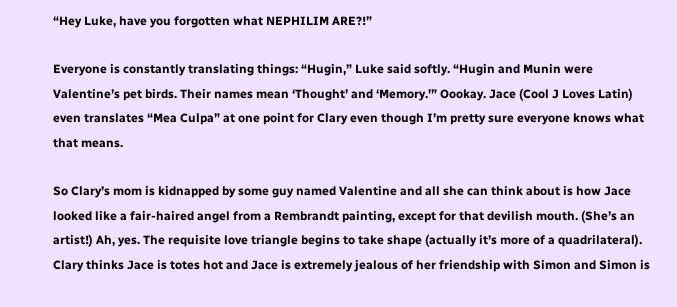“Hey Luke, have you forgotten what NEPHILIM ARE?!”

Everyone is constantly translating things: “Hugin,” Luke said softly. “Hugin and Munin were Valentine’s pet birds. Their names mean ‘Thought’ and ‘Memory.'” Oookay. Jace (Cool J Loves Latin) even translates “Mea Culpa” at one point for Clary even though I’m pretty sure everyone knows what that means.

So Clary’s mom is kidnapped by some guy named Valentine and all she can think about is how Jace looked like a fair-haired angel from a Rembrandt painting, except for that devilish mouth. (She’s an artist!) Ah, yes. The requisite love triangle begins to take shape (actually it’s more of a quadrilateral). Clary thinks Jace is totes hot and Jace is extremely jealous of her friendship with Simon and Simon is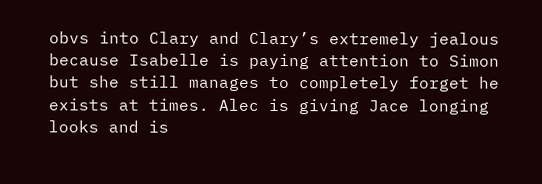obvs into Clary and Clary’s extremely jealous because Isabelle is paying attention to Simon but she still manages to completely forget he exists at times. Alec is giving Jace longing looks and is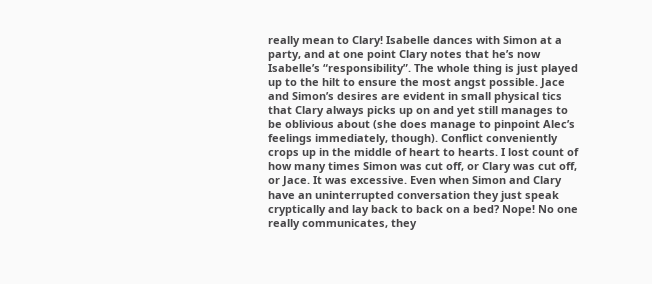really mean to Clary! Isabelle dances with Simon at a party, and at one point Clary notes that he’s now Isabelle’s “responsibility”. The whole thing is just played up to the hilt to ensure the most angst possible. Jace and Simon’s desires are evident in small physical tics that Clary always picks up on and yet still manages to be oblivious about (she does manage to pinpoint Alec’s feelings immediately, though). Conflict conveniently crops up in the middle of heart to hearts. I lost count of how many times Simon was cut off, or Clary was cut off, or Jace. It was excessive. Even when Simon and Clary have an uninterrupted conversation they just speak cryptically and lay back to back on a bed? Nope! No one really communicates, they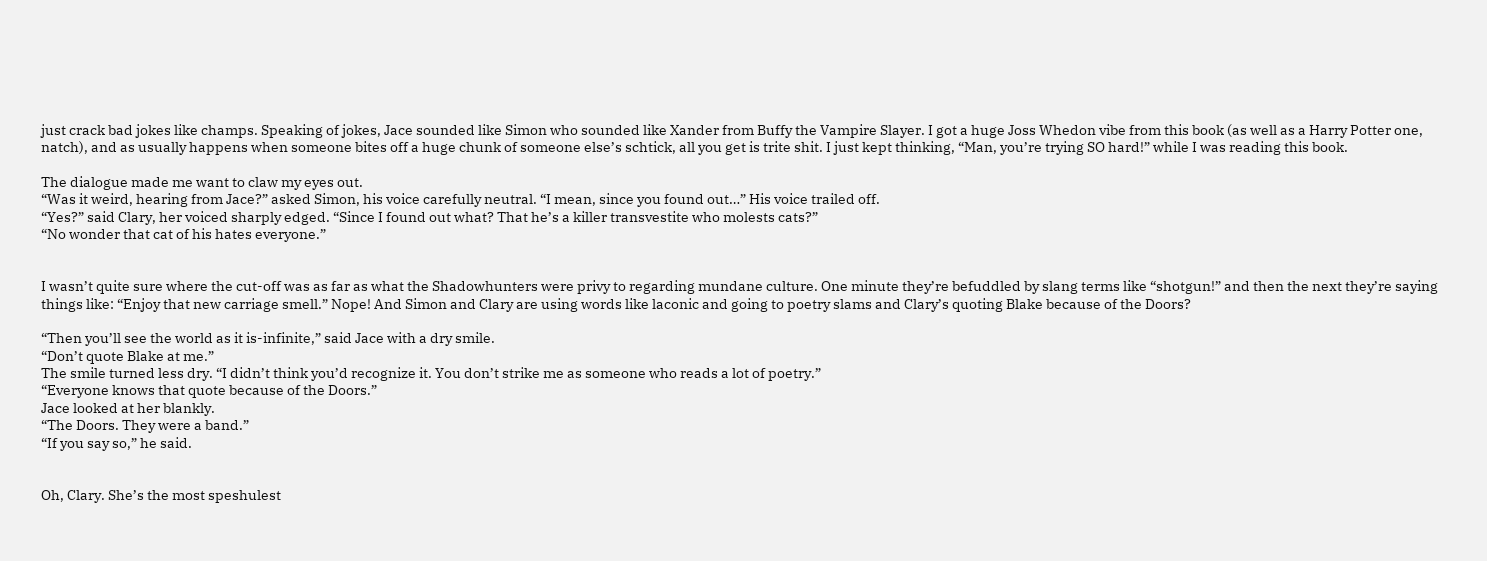just crack bad jokes like champs. Speaking of jokes, Jace sounded like Simon who sounded like Xander from Buffy the Vampire Slayer. I got a huge Joss Whedon vibe from this book (as well as a Harry Potter one, natch), and as usually happens when someone bites off a huge chunk of someone else’s schtick, all you get is trite shit. I just kept thinking, “Man, you’re trying SO hard!” while I was reading this book.

The dialogue made me want to claw my eyes out.
“Was it weird, hearing from Jace?” asked Simon, his voice carefully neutral. “I mean, since you found out…” His voice trailed off.
“Yes?” said Clary, her voiced sharply edged. “Since I found out what? That he’s a killer transvestite who molests cats?”
“No wonder that cat of his hates everyone.”


I wasn’t quite sure where the cut-off was as far as what the Shadowhunters were privy to regarding mundane culture. One minute they’re befuddled by slang terms like “shotgun!” and then the next they’re saying things like: “Enjoy that new carriage smell.” Nope! And Simon and Clary are using words like laconic and going to poetry slams and Clary’s quoting Blake because of the Doors?

“Then you’ll see the world as it is-infinite,” said Jace with a dry smile.
“Don’t quote Blake at me.”
The smile turned less dry. “I didn’t think you’d recognize it. You don’t strike me as someone who reads a lot of poetry.”
“Everyone knows that quote because of the Doors.”
Jace looked at her blankly.
“The Doors. They were a band.”
“If you say so,” he said.


Oh, Clary. She’s the most speshulest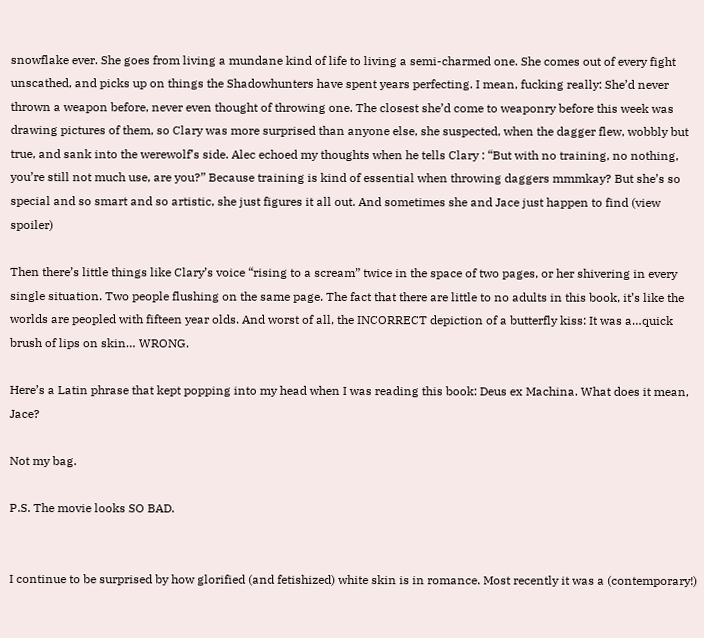snowflake ever. She goes from living a mundane kind of life to living a semi-charmed one. She comes out of every fight unscathed, and picks up on things the Shadowhunters have spent years perfecting. I mean, fucking really: She’d never thrown a weapon before, never even thought of throwing one. The closest she’d come to weaponry before this week was drawing pictures of them, so Clary was more surprised than anyone else, she suspected, when the dagger flew, wobbly but true, and sank into the werewolf’s side. Alec echoed my thoughts when he tells Clary : “But with no training, no nothing, you’re still not much use, are you?” Because training is kind of essential when throwing daggers mmmkay? But she’s so special and so smart and so artistic, she just figures it all out. And sometimes she and Jace just happen to find (view spoiler)

Then there’s little things like Clary’s voice “rising to a scream” twice in the space of two pages, or her shivering in every single situation. Two people flushing on the same page. The fact that there are little to no adults in this book, it’s like the worlds are peopled with fifteen year olds. And worst of all, the INCORRECT depiction of a butterfly kiss: It was a…quick brush of lips on skin… WRONG.

Here’s a Latin phrase that kept popping into my head when I was reading this book: Deus ex Machina. What does it mean, Jace?

Not my bag.

P.S. The movie looks SO BAD.


I continue to be surprised by how glorified (and fetishized) white skin is in romance. Most recently it was a (contemporary!)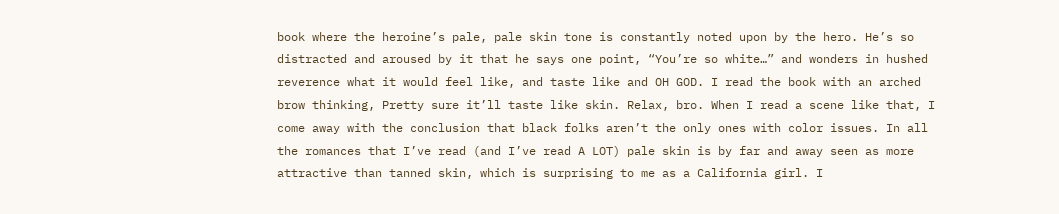book where the heroine’s pale, pale skin tone is constantly noted upon by the hero. He’s so distracted and aroused by it that he says one point, “You’re so white…” and wonders in hushed reverence what it would feel like, and taste like and OH GOD. I read the book with an arched brow thinking, Pretty sure it’ll taste like skin. Relax, bro. When I read a scene like that, I come away with the conclusion that black folks aren’t the only ones with color issues. In all the romances that I’ve read (and I’ve read A LOT) pale skin is by far and away seen as more attractive than tanned skin, which is surprising to me as a California girl. I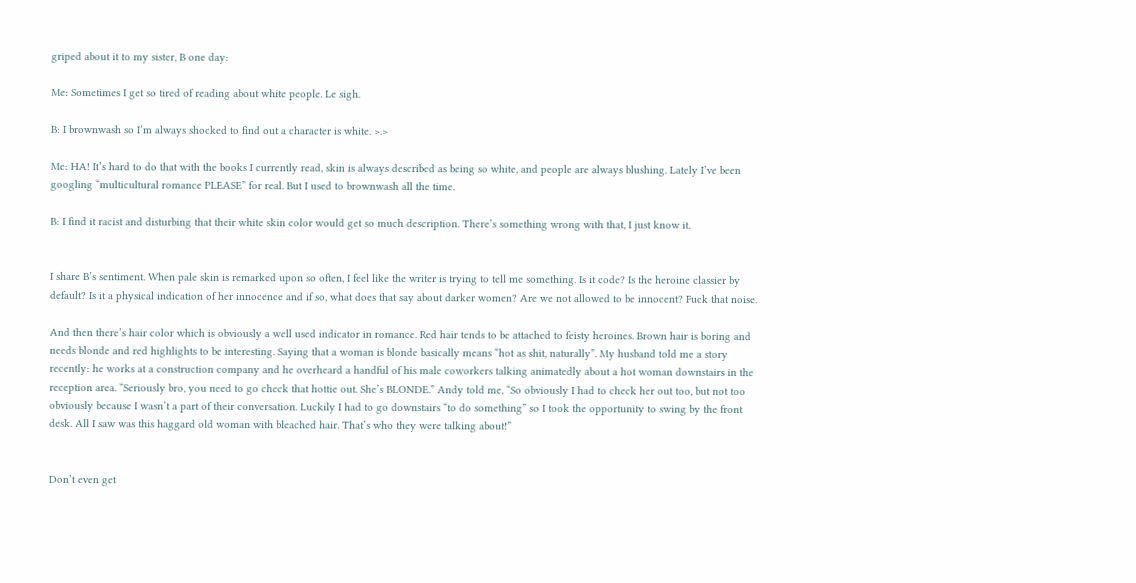griped about it to my sister, B one day:

Me: Sometimes I get so tired of reading about white people. Le sigh.

B: I brownwash so I’m always shocked to find out a character is white. >.>

Me: HA! It’s hard to do that with the books I currently read, skin is always described as being so white, and people are always blushing. Lately I’ve been googling “multicultural romance PLEASE” for real. But I used to brownwash all the time.

B: I find it racist and disturbing that their white skin color would get so much description. There’s something wrong with that, I just know it.


I share B’s sentiment. When pale skin is remarked upon so often, I feel like the writer is trying to tell me something. Is it code? Is the heroine classier by default? Is it a physical indication of her innocence and if so, what does that say about darker women? Are we not allowed to be innocent? Fuck that noise.

And then there’s hair color which is obviously a well used indicator in romance. Red hair tends to be attached to feisty heroines. Brown hair is boring and needs blonde and red highlights to be interesting. Saying that a woman is blonde basically means “hot as shit, naturally”. My husband told me a story recently: he works at a construction company and he overheard a handful of his male coworkers talking animatedly about a hot woman downstairs in the reception area. “Seriously bro, you need to go check that hottie out. She’s BLONDE.” Andy told me, “So obviously I had to check her out too, but not too obviously because I wasn’t a part of their conversation. Luckily I had to go downstairs “to do something” so I took the opportunity to swing by the front desk. All I saw was this haggard old woman with bleached hair. That’s who they were talking about!”


Don’t even get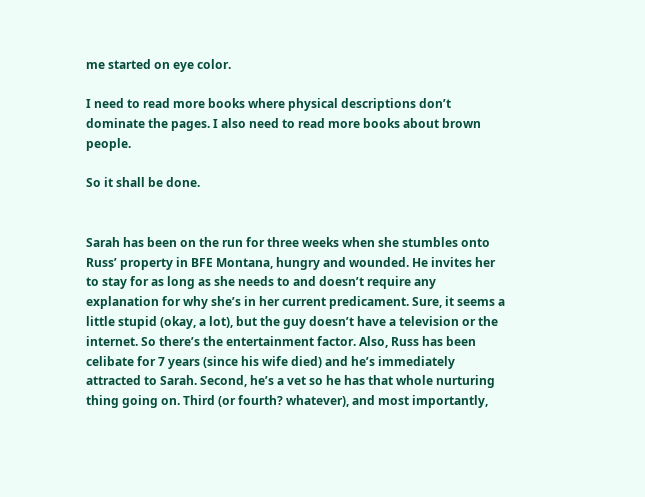me started on eye color.

I need to read more books where physical descriptions don’t dominate the pages. I also need to read more books about brown people.

So it shall be done.


Sarah has been on the run for three weeks when she stumbles onto Russ’ property in BFE Montana, hungry and wounded. He invites her to stay for as long as she needs to and doesn’t require any explanation for why she’s in her current predicament. Sure, it seems a little stupid (okay, a lot), but the guy doesn’t have a television or the internet. So there’s the entertainment factor. Also, Russ has been celibate for 7 years (since his wife died) and he’s immediately attracted to Sarah. Second, he’s a vet so he has that whole nurturing thing going on. Third (or fourth? whatever), and most importantly,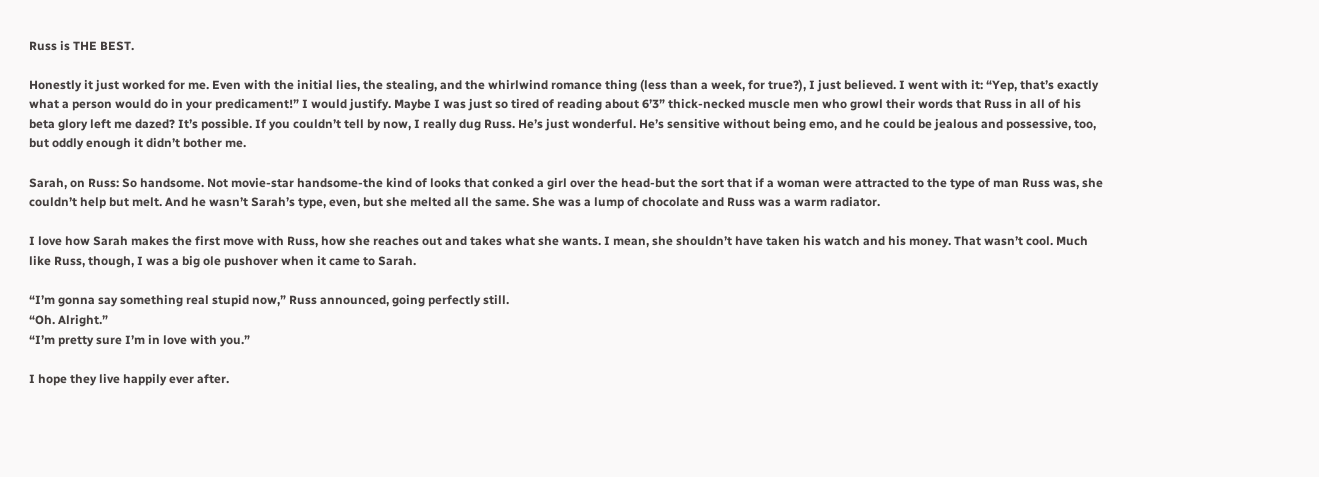Russ is THE BEST.

Honestly it just worked for me. Even with the initial lies, the stealing, and the whirlwind romance thing (less than a week, for true?), I just believed. I went with it: “Yep, that’s exactly what a person would do in your predicament!” I would justify. Maybe I was just so tired of reading about 6’3” thick-necked muscle men who growl their words that Russ in all of his beta glory left me dazed? It’s possible. If you couldn’t tell by now, I really dug Russ. He’s just wonderful. He’s sensitive without being emo, and he could be jealous and possessive, too, but oddly enough it didn’t bother me.

Sarah, on Russ: So handsome. Not movie-star handsome-the kind of looks that conked a girl over the head-but the sort that if a woman were attracted to the type of man Russ was, she couldn’t help but melt. And he wasn’t Sarah’s type, even, but she melted all the same. She was a lump of chocolate and Russ was a warm radiator.

I love how Sarah makes the first move with Russ, how she reaches out and takes what she wants. I mean, she shouldn’t have taken his watch and his money. That wasn’t cool. Much like Russ, though, I was a big ole pushover when it came to Sarah.

“I’m gonna say something real stupid now,” Russ announced, going perfectly still.
“Oh. Alright.”
“I’m pretty sure I’m in love with you.”

I hope they live happily ever after.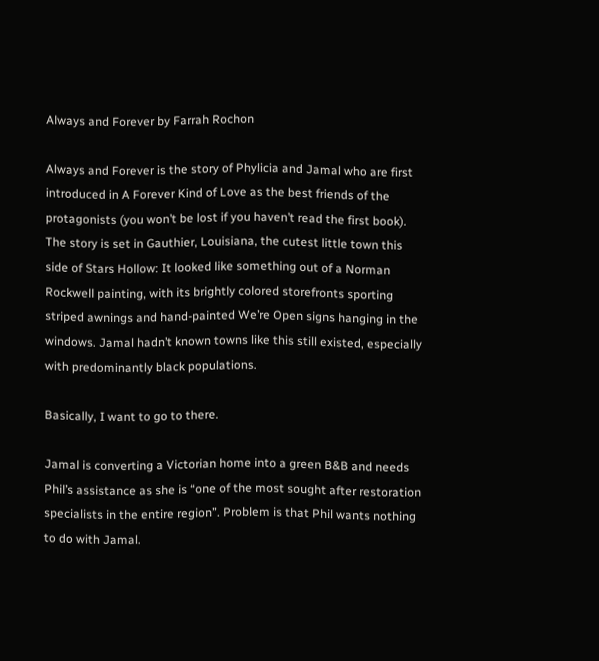Always and Forever by Farrah Rochon

Always and Forever is the story of Phylicia and Jamal who are first introduced in A Forever Kind of Love as the best friends of the protagonists (you won’t be lost if you haven’t read the first book). The story is set in Gauthier, Louisiana, the cutest little town this side of Stars Hollow: It looked like something out of a Norman Rockwell painting, with its brightly colored storefronts sporting striped awnings and hand-painted We’re Open signs hanging in the windows. Jamal hadn’t known towns like this still existed, especially with predominantly black populations.

Basically, I want to go to there.

Jamal is converting a Victorian home into a green B&B and needs Phil’s assistance as she is “one of the most sought after restoration specialists in the entire region”. Problem is that Phil wants nothing to do with Jamal.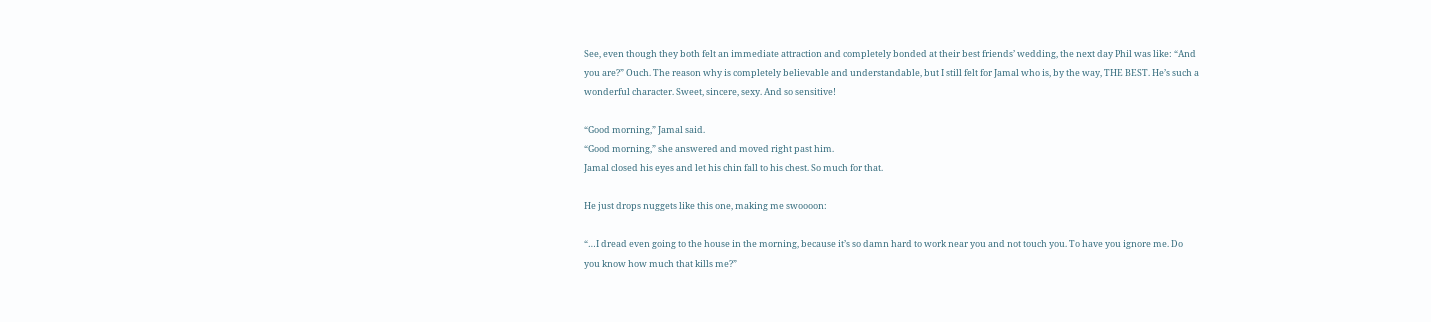See, even though they both felt an immediate attraction and completely bonded at their best friends’ wedding, the next day Phil was like: “And you are?” Ouch. The reason why is completely believable and understandable, but I still felt for Jamal who is, by the way, THE BEST. He’s such a wonderful character. Sweet, sincere, sexy. And so sensitive!

“Good morning,” Jamal said.
“Good morning,” she answered and moved right past him.
Jamal closed his eyes and let his chin fall to his chest. So much for that.

He just drops nuggets like this one, making me swoooon:

“…I dread even going to the house in the morning, because it’s so damn hard to work near you and not touch you. To have you ignore me. Do you know how much that kills me?”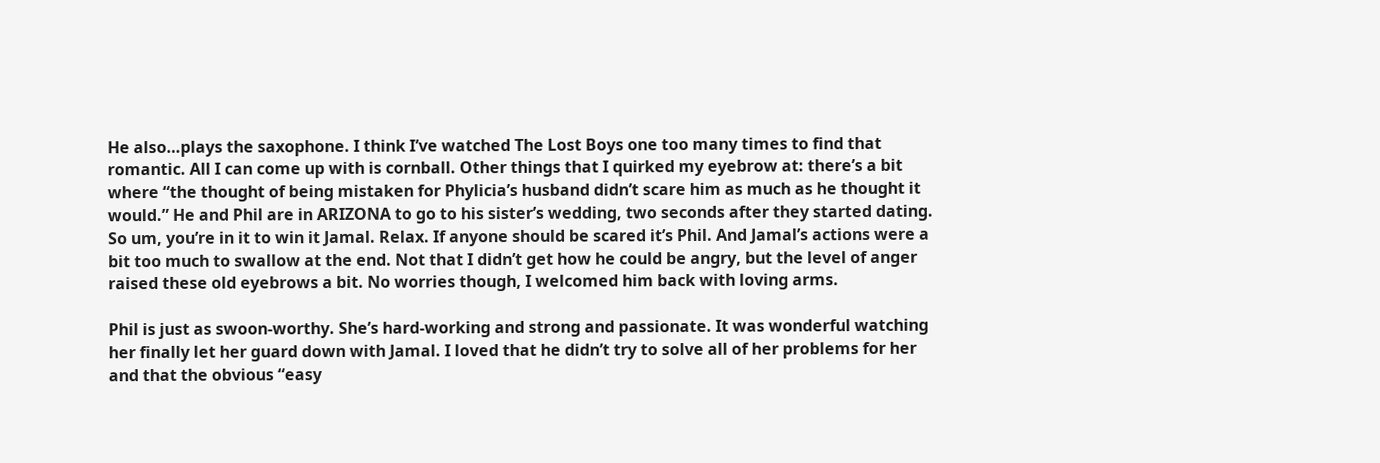He also…plays the saxophone. I think I’ve watched The Lost Boys one too many times to find that romantic. All I can come up with is cornball. Other things that I quirked my eyebrow at: there’s a bit where “the thought of being mistaken for Phylicia’s husband didn’t scare him as much as he thought it would.” He and Phil are in ARIZONA to go to his sister’s wedding, two seconds after they started dating. So um, you’re in it to win it Jamal. Relax. If anyone should be scared it’s Phil. And Jamal’s actions were a bit too much to swallow at the end. Not that I didn’t get how he could be angry, but the level of anger raised these old eyebrows a bit. No worries though, I welcomed him back with loving arms.

Phil is just as swoon-worthy. She’s hard-working and strong and passionate. It was wonderful watching her finally let her guard down with Jamal. I loved that he didn’t try to solve all of her problems for her and that the obvious “easy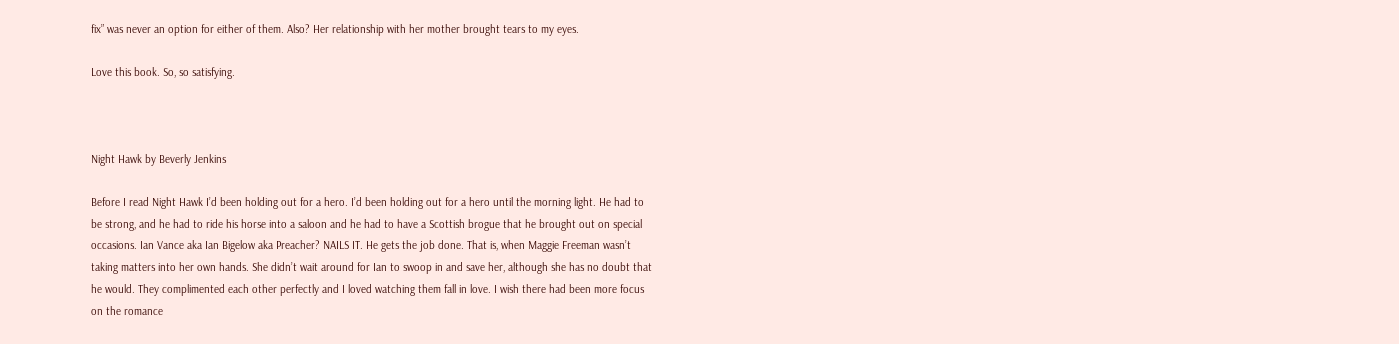fix” was never an option for either of them. Also? Her relationship with her mother brought tears to my eyes.

Love this book. So, so satisfying.



Night Hawk by Beverly Jenkins

Before I read Night Hawk I’d been holding out for a hero. I’d been holding out for a hero until the morning light. He had to be strong, and he had to ride his horse into a saloon and he had to have a Scottish brogue that he brought out on special occasions. Ian Vance aka Ian Bigelow aka Preacher? NAILS IT. He gets the job done. That is, when Maggie Freeman wasn’t taking matters into her own hands. She didn’t wait around for Ian to swoop in and save her, although she has no doubt that he would. They complimented each other perfectly and I loved watching them fall in love. I wish there had been more focus on the romance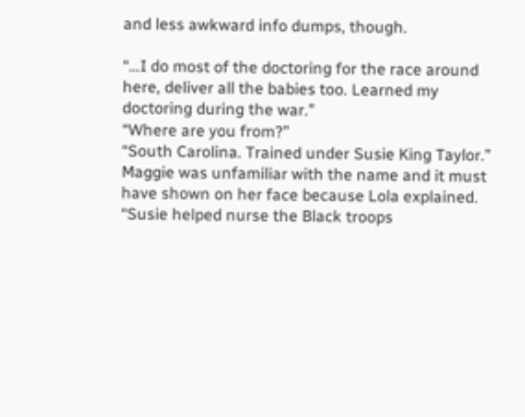and less awkward info dumps, though.

“…I do most of the doctoring for the race around here, deliver all the babies too. Learned my doctoring during the war.”
“Where are you from?”
“South Carolina. Trained under Susie King Taylor.”
Maggie was unfamiliar with the name and it must have shown on her face because Lola explained. “Susie helped nurse the Black troops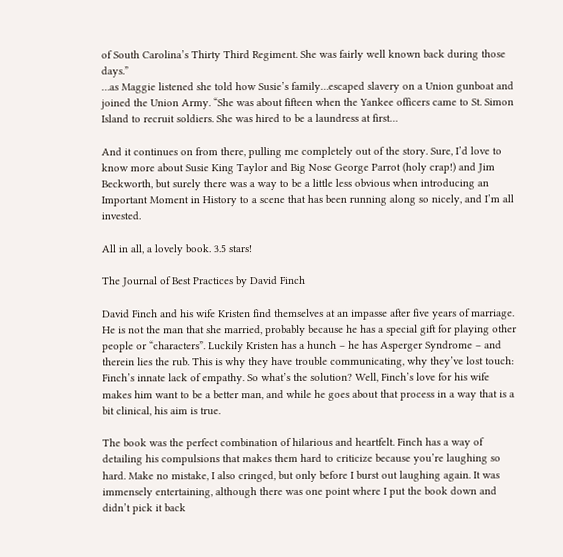of South Carolina’s Thirty Third Regiment. She was fairly well known back during those days.”
…as Maggie listened she told how Susie’s family…escaped slavery on a Union gunboat and joined the Union Army. “She was about fifteen when the Yankee officers came to St. Simon Island to recruit soldiers. She was hired to be a laundress at first…

And it continues on from there, pulling me completely out of the story. Sure, I’d love to know more about Susie King Taylor and Big Nose George Parrot (holy crap!) and Jim Beckworth, but surely there was a way to be a little less obvious when introducing an Important Moment in History to a scene that has been running along so nicely, and I’m all invested.

All in all, a lovely book. 3.5 stars!

The Journal of Best Practices by David Finch

David Finch and his wife Kristen find themselves at an impasse after five years of marriage. He is not the man that she married, probably because he has a special gift for playing other people or “characters”. Luckily Kristen has a hunch – he has Asperger Syndrome – and therein lies the rub. This is why they have trouble communicating, why they’ve lost touch: Finch’s innate lack of empathy. So what’s the solution? Well, Finch’s love for his wife makes him want to be a better man, and while he goes about that process in a way that is a bit clinical, his aim is true.

The book was the perfect combination of hilarious and heartfelt. Finch has a way of detailing his compulsions that makes them hard to criticize because you’re laughing so hard. Make no mistake, I also cringed, but only before I burst out laughing again. It was immensely entertaining, although there was one point where I put the book down and didn’t pick it back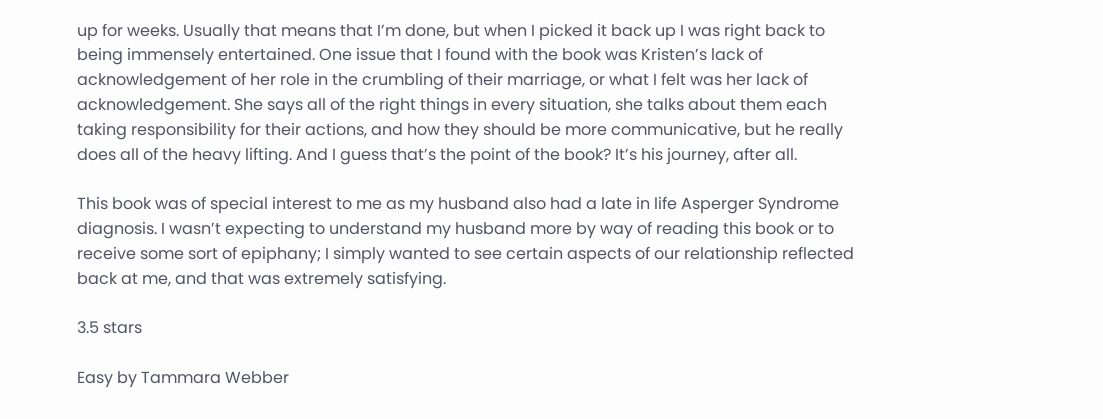up for weeks. Usually that means that I’m done, but when I picked it back up I was right back to being immensely entertained. One issue that I found with the book was Kristen’s lack of acknowledgement of her role in the crumbling of their marriage, or what I felt was her lack of acknowledgement. She says all of the right things in every situation, she talks about them each taking responsibility for their actions, and how they should be more communicative, but he really does all of the heavy lifting. And I guess that’s the point of the book? It’s his journey, after all.

This book was of special interest to me as my husband also had a late in life Asperger Syndrome diagnosis. I wasn’t expecting to understand my husband more by way of reading this book or to receive some sort of epiphany; I simply wanted to see certain aspects of our relationship reflected back at me, and that was extremely satisfying.

3.5 stars

Easy by Tammara Webber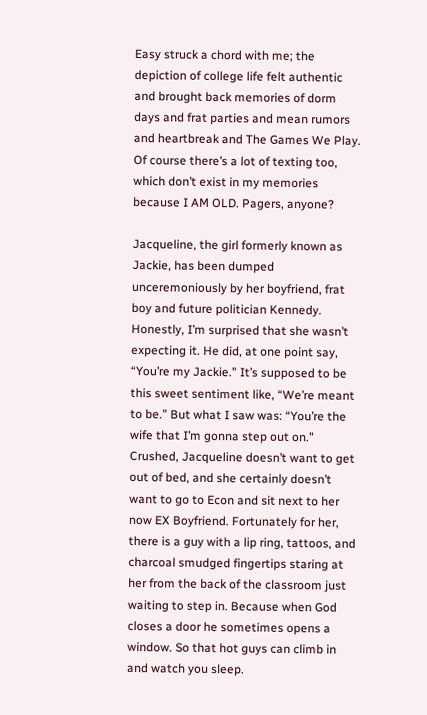Easy struck a chord with me; the depiction of college life felt authentic and brought back memories of dorm days and frat parties and mean rumors and heartbreak and The Games We Play. Of course there’s a lot of texting too, which don’t exist in my memories because I AM OLD. Pagers, anyone?

Jacqueline, the girl formerly known as Jackie, has been dumped unceremoniously by her boyfriend, frat boy and future politician Kennedy. Honestly, I’m surprised that she wasn’t expecting it. He did, at one point say, “You’re my Jackie.” It’s supposed to be this sweet sentiment like, “We’re meant to be.” But what I saw was: “You’re the wife that I’m gonna step out on.” Crushed, Jacqueline doesn’t want to get out of bed, and she certainly doesn’t want to go to Econ and sit next to her now EX Boyfriend. Fortunately for her, there is a guy with a lip ring, tattoos, and charcoal smudged fingertips staring at her from the back of the classroom just waiting to step in. Because when God closes a door he sometimes opens a window. So that hot guys can climb in and watch you sleep.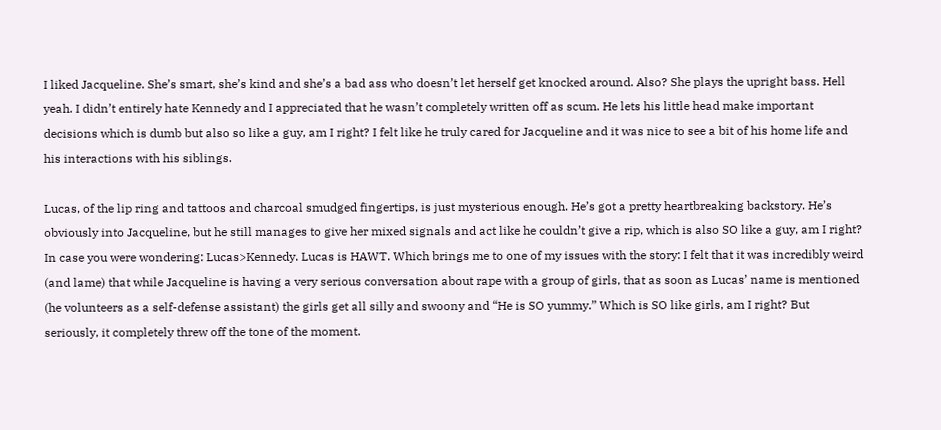I liked Jacqueline. She’s smart, she’s kind and she’s a bad ass who doesn’t let herself get knocked around. Also? She plays the upright bass. Hell yeah. I didn’t entirely hate Kennedy and I appreciated that he wasn’t completely written off as scum. He lets his little head make important decisions which is dumb but also so like a guy, am I right? I felt like he truly cared for Jacqueline and it was nice to see a bit of his home life and his interactions with his siblings.

Lucas, of the lip ring and tattoos and charcoal smudged fingertips, is just mysterious enough. He’s got a pretty heartbreaking backstory. He’s obviously into Jacqueline, but he still manages to give her mixed signals and act like he couldn’t give a rip, which is also SO like a guy, am I right? In case you were wondering: Lucas>Kennedy. Lucas is HAWT. Which brings me to one of my issues with the story: I felt that it was incredibly weird (and lame) that while Jacqueline is having a very serious conversation about rape with a group of girls, that as soon as Lucas’ name is mentioned (he volunteers as a self-defense assistant) the girls get all silly and swoony and “He is SO yummy.” Which is SO like girls, am I right? But seriously, it completely threw off the tone of the moment.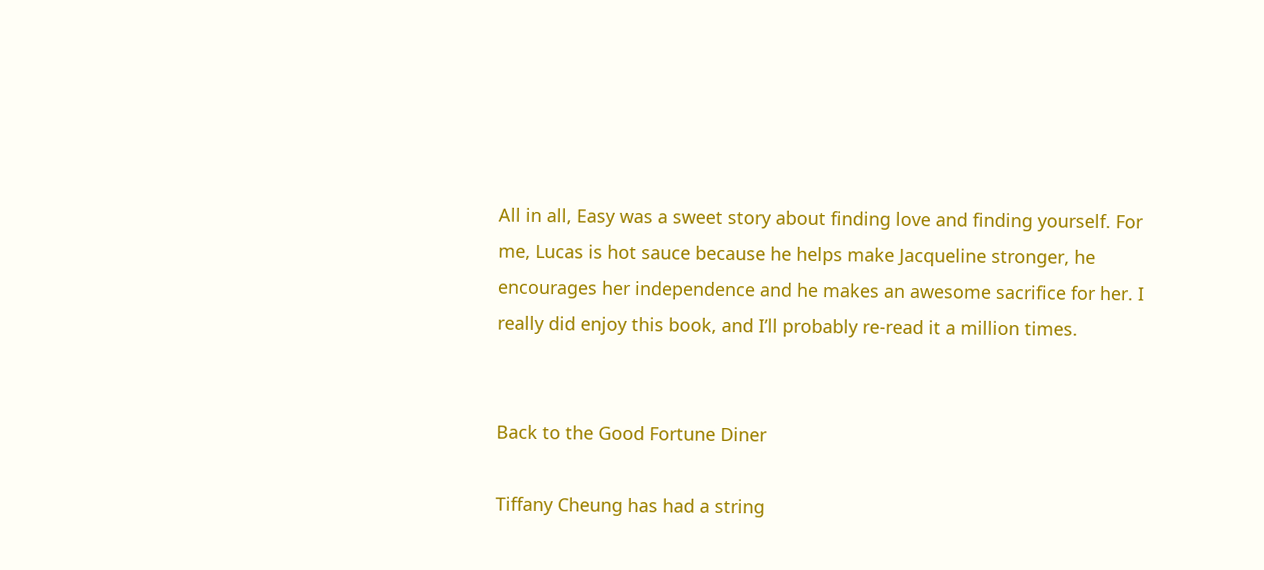All in all, Easy was a sweet story about finding love and finding yourself. For me, Lucas is hot sauce because he helps make Jacqueline stronger, he encourages her independence and he makes an awesome sacrifice for her. I really did enjoy this book, and I’ll probably re-read it a million times.


Back to the Good Fortune Diner

Tiffany Cheung has had a string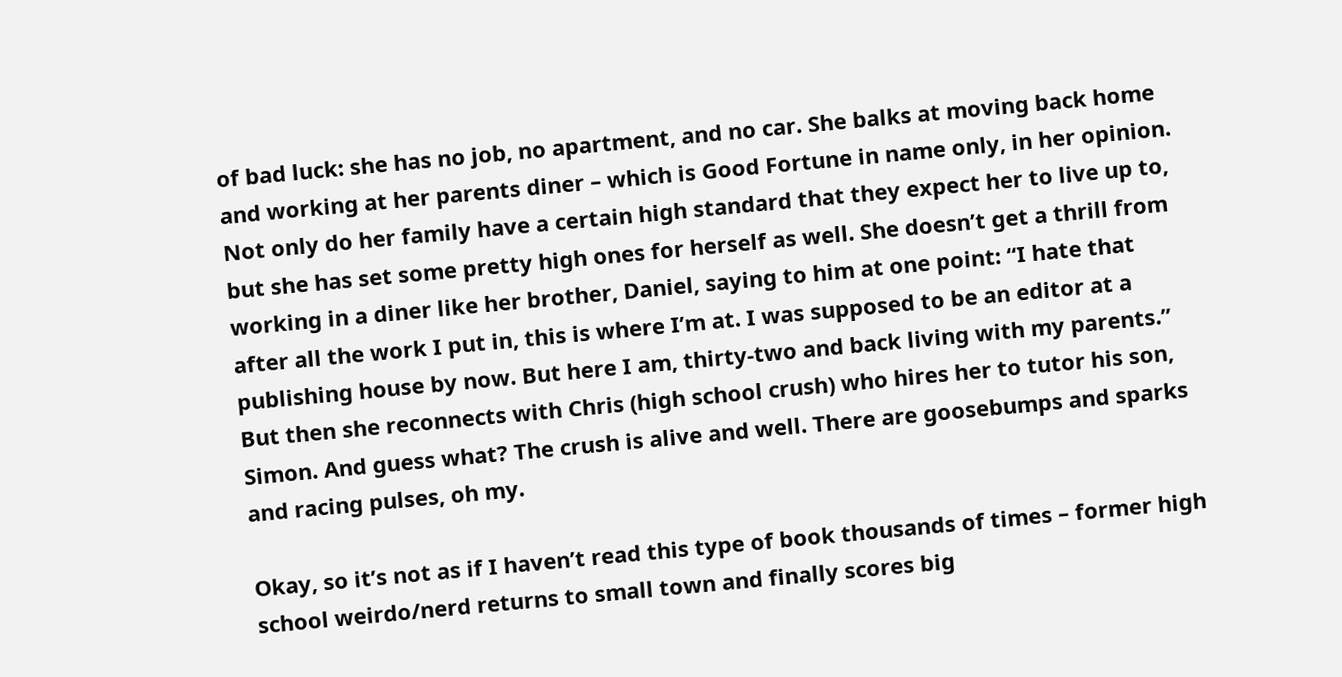of bad luck: she has no job, no apartment, and no car. She balks at moving back home and working at her parents diner – which is Good Fortune in name only, in her opinion. Not only do her family have a certain high standard that they expect her to live up to, but she has set some pretty high ones for herself as well. She doesn’t get a thrill from working in a diner like her brother, Daniel, saying to him at one point: “I hate that after all the work I put in, this is where I’m at. I was supposed to be an editor at a publishing house by now. But here I am, thirty-two and back living with my parents.”  But then she reconnects with Chris (high school crush) who hires her to tutor his son, Simon. And guess what? The crush is alive and well. There are goosebumps and sparks and racing pulses, oh my.

Okay, so it’s not as if I haven’t read this type of book thousands of times – former high school weirdo/nerd returns to small town and finally scores big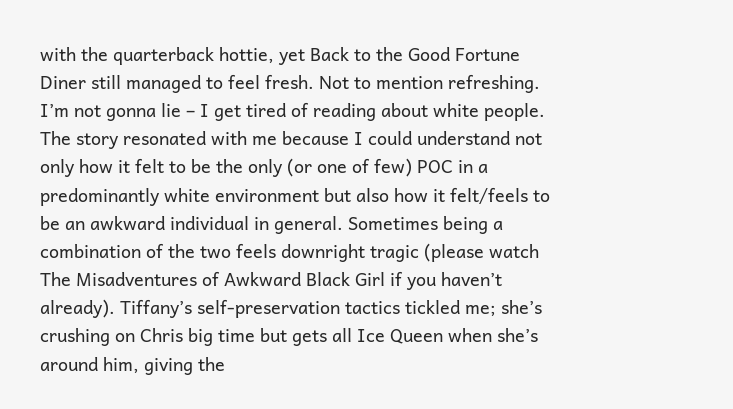with the quarterback hottie, yet Back to the Good Fortune Diner still managed to feel fresh. Not to mention refreshing. I’m not gonna lie – I get tired of reading about white people. The story resonated with me because I could understand not only how it felt to be the only (or one of few) POC in a predominantly white environment but also how it felt/feels to be an awkward individual in general. Sometimes being a combination of the two feels downright tragic (please watch The Misadventures of Awkward Black Girl if you haven’t already). Tiffany’s self-preservation tactics tickled me; she’s crushing on Chris big time but gets all Ice Queen when she’s around him, giving the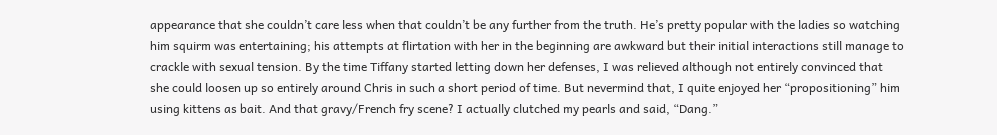appearance that she couldn’t care less when that couldn’t be any further from the truth. He’s pretty popular with the ladies so watching him squirm was entertaining; his attempts at flirtation with her in the beginning are awkward but their initial interactions still manage to crackle with sexual tension. By the time Tiffany started letting down her defenses, I was relieved although not entirely convinced that she could loosen up so entirely around Chris in such a short period of time. But nevermind that, I quite enjoyed her “propositioning” him using kittens as bait. And that gravy/French fry scene? I actually clutched my pearls and said, “Dang.”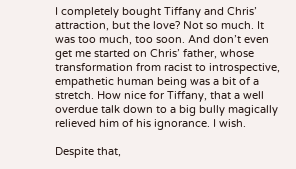I completely bought Tiffany and Chris’ attraction, but the love? Not so much. It was too much, too soon. And don’t even get me started on Chris’ father, whose transformation from racist to introspective, empathetic human being was a bit of a stretch. How nice for Tiffany, that a well overdue talk down to a big bully magically relieved him of his ignorance. I wish.

Despite that,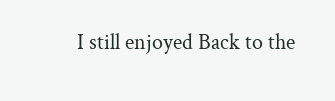I still enjoyed Back to the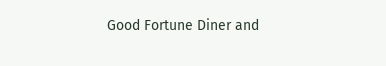Good Fortune Diner and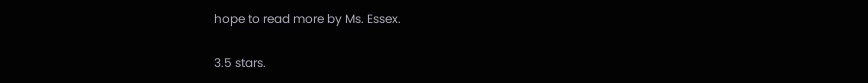hope to read more by Ms. Essex.

3.5 stars.